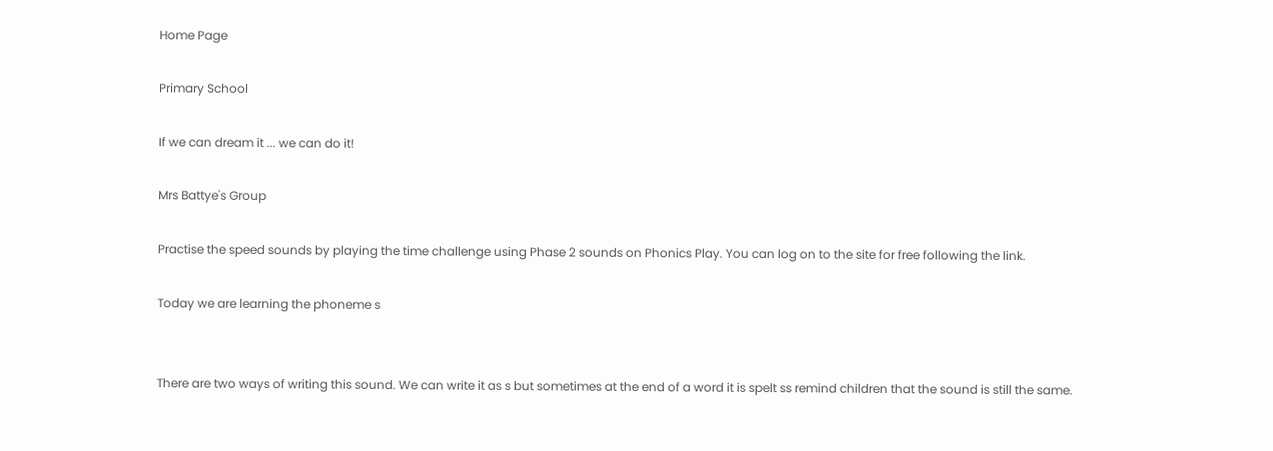Home Page

Primary School

If we can dream it ... we can do it!

Mrs Battye's Group

Practise the speed sounds by playing the time challenge using Phase 2 sounds on Phonics Play. You can log on to the site for free following the link.

Today we are learning the phoneme s


There are two ways of writing this sound. We can write it as s but sometimes at the end of a word it is spelt ss remind children that the sound is still the same.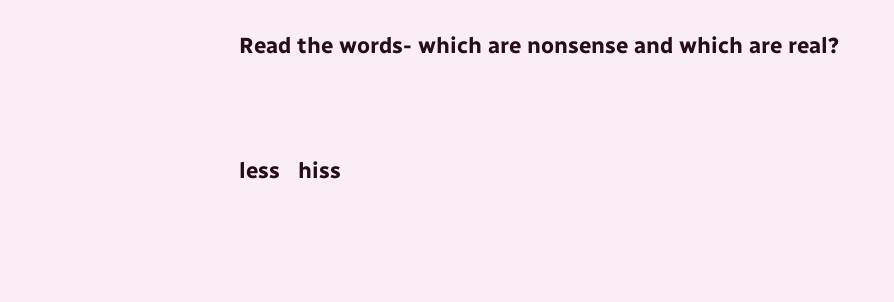Read the words- which are nonsense and which are real?


less   hiss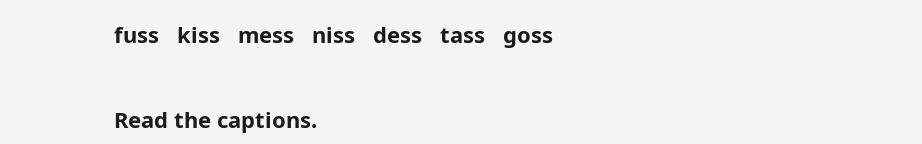fuss   kiss   mess   niss   dess   tass   goss


Read the captions.